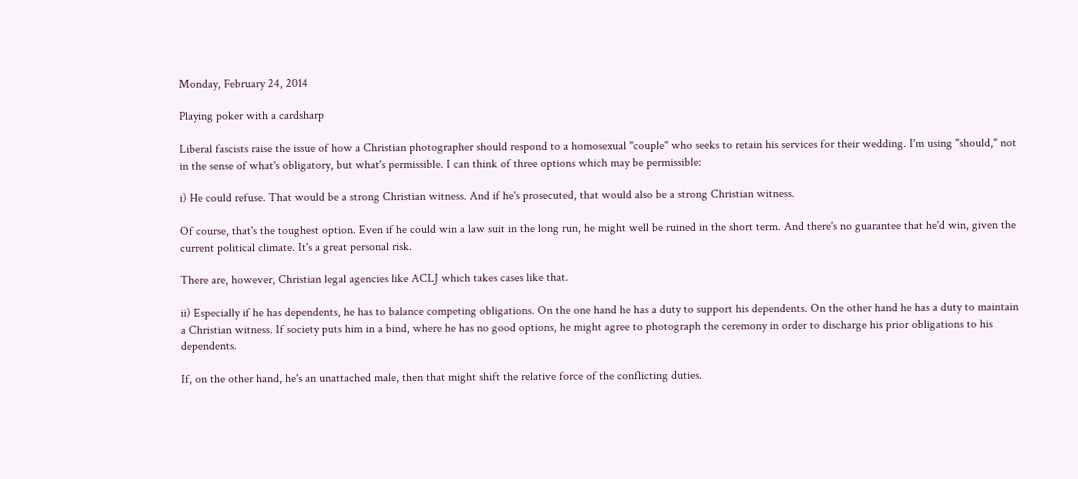Monday, February 24, 2014

Playing poker with a cardsharp

Liberal fascists raise the issue of how a Christian photographer should respond to a homosexual "couple" who seeks to retain his services for their wedding. I'm using "should," not in the sense of what's obligatory, but what's permissible. I can think of three options which may be permissible:

i) He could refuse. That would be a strong Christian witness. And if he's prosecuted, that would also be a strong Christian witness.

Of course, that's the toughest option. Even if he could win a law suit in the long run, he might well be ruined in the short term. And there's no guarantee that he'd win, given the current political climate. It's a great personal risk.

There are, however, Christian legal agencies like ACLJ which takes cases like that.

ii) Especially if he has dependents, he has to balance competing obligations. On the one hand he has a duty to support his dependents. On the other hand he has a duty to maintain a Christian witness. If society puts him in a bind, where he has no good options, he might agree to photograph the ceremony in order to discharge his prior obligations to his dependents.

If, on the other hand, he's an unattached male, then that might shift the relative force of the conflicting duties.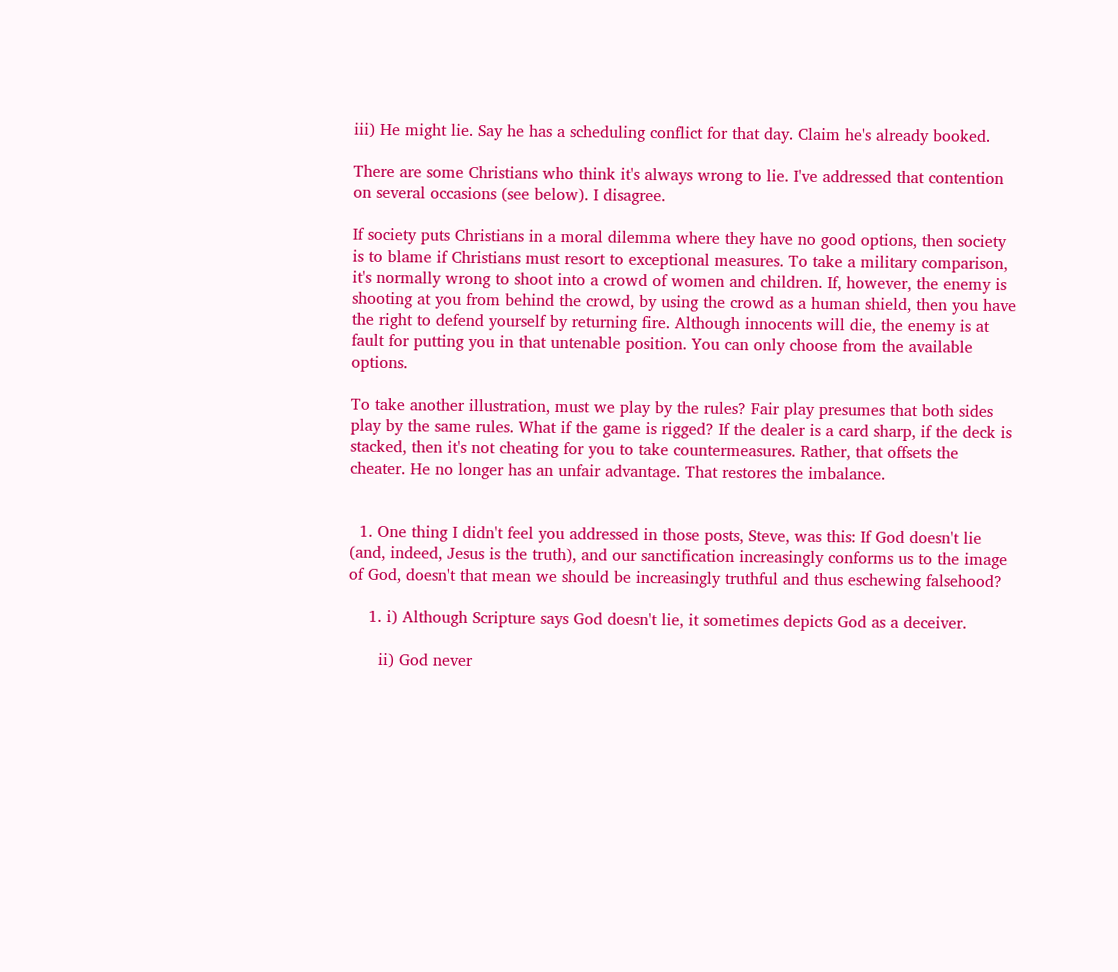iii) He might lie. Say he has a scheduling conflict for that day. Claim he's already booked.

There are some Christians who think it's always wrong to lie. I've addressed that contention on several occasions (see below). I disagree.

If society puts Christians in a moral dilemma where they have no good options, then society is to blame if Christians must resort to exceptional measures. To take a military comparison, it's normally wrong to shoot into a crowd of women and children. If, however, the enemy is shooting at you from behind the crowd, by using the crowd as a human shield, then you have the right to defend yourself by returning fire. Although innocents will die, the enemy is at fault for putting you in that untenable position. You can only choose from the available options.

To take another illustration, must we play by the rules? Fair play presumes that both sides play by the same rules. What if the game is rigged? If the dealer is a card sharp, if the deck is stacked, then it's not cheating for you to take countermeasures. Rather, that offsets the cheater. He no longer has an unfair advantage. That restores the imbalance.


  1. One thing I didn't feel you addressed in those posts, Steve, was this: If God doesn't lie (and, indeed, Jesus is the truth), and our sanctification increasingly conforms us to the image of God, doesn't that mean we should be increasingly truthful and thus eschewing falsehood?

    1. i) Although Scripture says God doesn't lie, it sometimes depicts God as a deceiver.

      ii) God never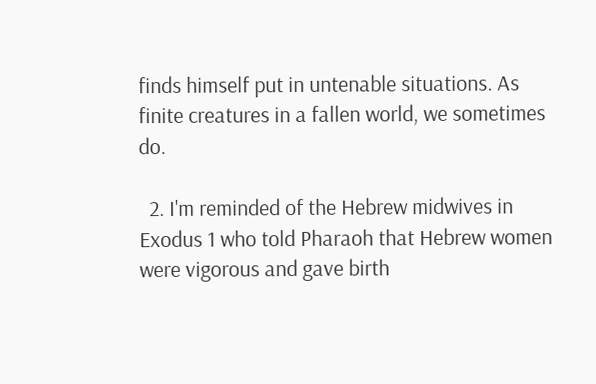finds himself put in untenable situations. As finite creatures in a fallen world, we sometimes do.

  2. I'm reminded of the Hebrew midwives in Exodus 1 who told Pharaoh that Hebrew women were vigorous and gave birth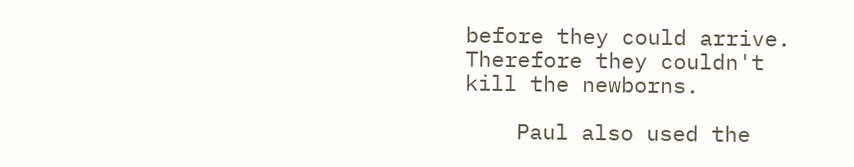before they could arrive. Therefore they couldn't kill the newborns.

    Paul also used the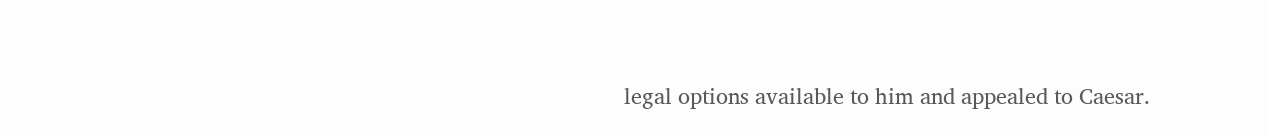legal options available to him and appealed to Caesar.